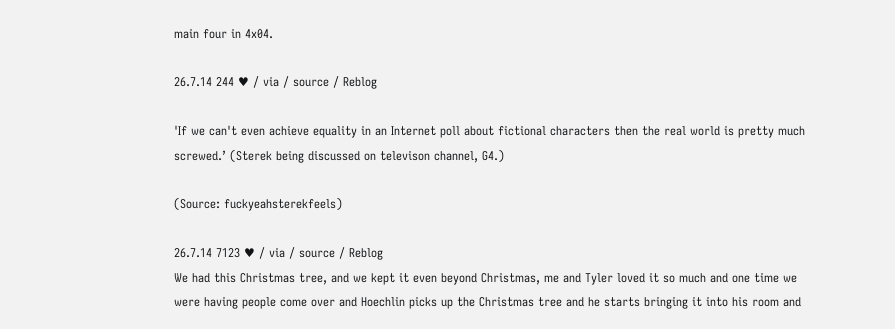main four in 4x04.

26.7.14 244 ♥ / via / source / Reblog

'If we can't even achieve equality in an Internet poll about fictional characters then the real world is pretty much screwed.’ (Sterek being discussed on televison channel, G4.)

(Source: fuckyeahsterekfeels)

26.7.14 7123 ♥ / via / source / Reblog
We had this Christmas tree, and we kept it even beyond Christmas, me and Tyler loved it so much and one time we were having people come over and Hoechlin picks up the Christmas tree and he starts bringing it into his room and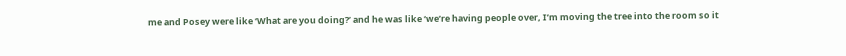me and Posey were like ‘What are you doing?’ and he was like ‘we’re having people over, I’m moving the tree into the room so it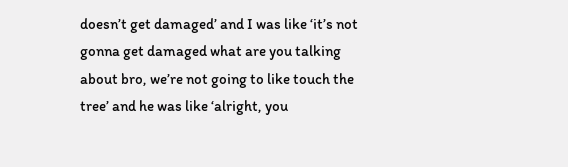doesn’t get damaged’ and I was like ‘it’s not gonna get damaged what are you talking about bro, we’re not going to like touch the tree’ and he was like ‘alright, you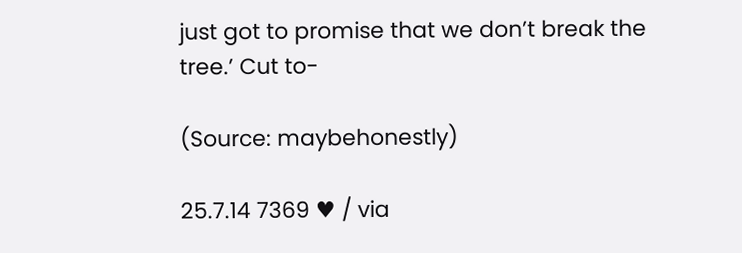just got to promise that we don’t break the tree.’ Cut to-

(Source: maybehonestly)

25.7.14 7369 ♥ / via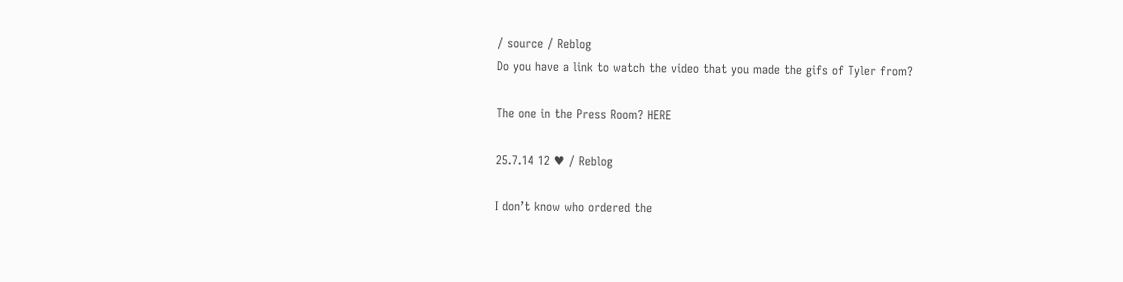/ source / Reblog
Do you have a link to watch the video that you made the gifs of Tyler from?

The one in the Press Room? HERE

25.7.14 12 ♥ / Reblog

I don’t know who ordered the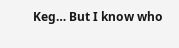Keg… But I know who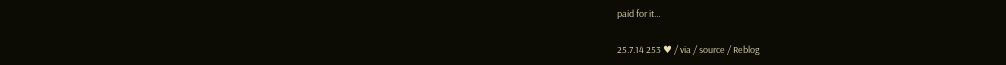paid for it…

25.7.14 253 ♥ / via / source / Reblog